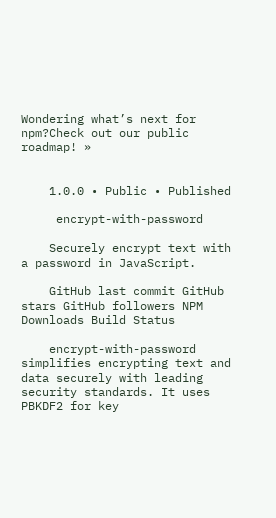Wondering what’s next for npm?Check out our public roadmap! »


    1.0.0 • Public • Published

     encrypt-with-password

    Securely encrypt text with a password in JavaScript.

    GitHub last commit GitHub stars GitHub followers NPM Downloads Build Status

    encrypt-with-password simplifies encrypting text and data securely with leading security standards. It uses PBKDF2 for key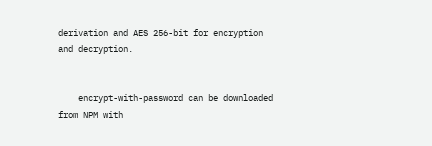derivation and AES 256-bit for encryption and decryption.


    encrypt-with-password can be downloaded from NPM with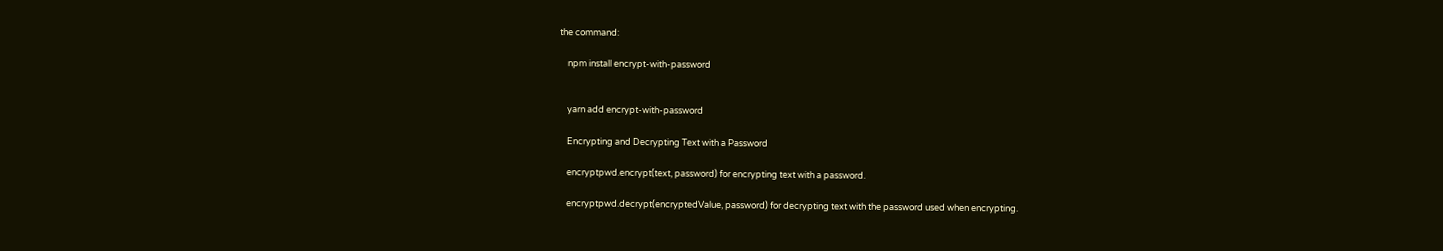the command:

    npm install encrypt-with-password


    yarn add encrypt-with-password

    Encrypting and Decrypting Text with a Password

    encryptpwd.encrypt(text, password) for encrypting text with a password.

    encryptpwd.decrypt(encryptedValue, password) for decrypting text with the password used when encrypting.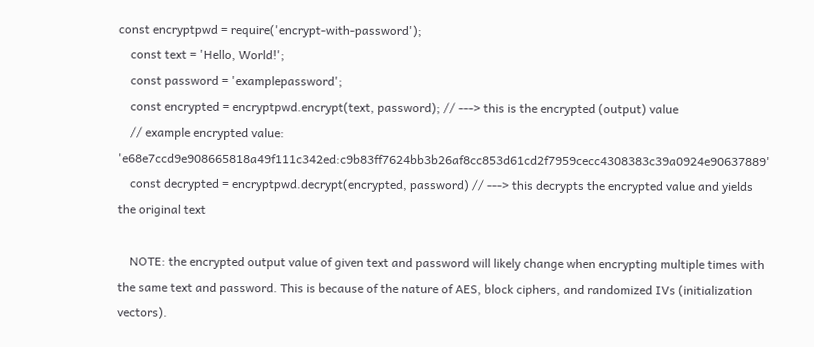const encryptpwd = require('encrypt-with-password');
    const text = 'Hello, World!';
    const password = 'examplepassword';
    const encrypted = encryptpwd.encrypt(text, password); // ---> this is the encrypted (output) value
    // example encrypted value: 'e68e7ccd9e908665818a49f111c342ed:c9b83ff7624bb3b26af8cc853d61cd2f7959cecc4308383c39a0924e90637889'
    const decrypted = encryptpwd.decrypt(encrypted, password) // ---> this decrypts the encrypted value and yields the original text

    NOTE: the encrypted output value of given text and password will likely change when encrypting multiple times with the same text and password. This is because of the nature of AES, block ciphers, and randomized IVs (initialization vectors).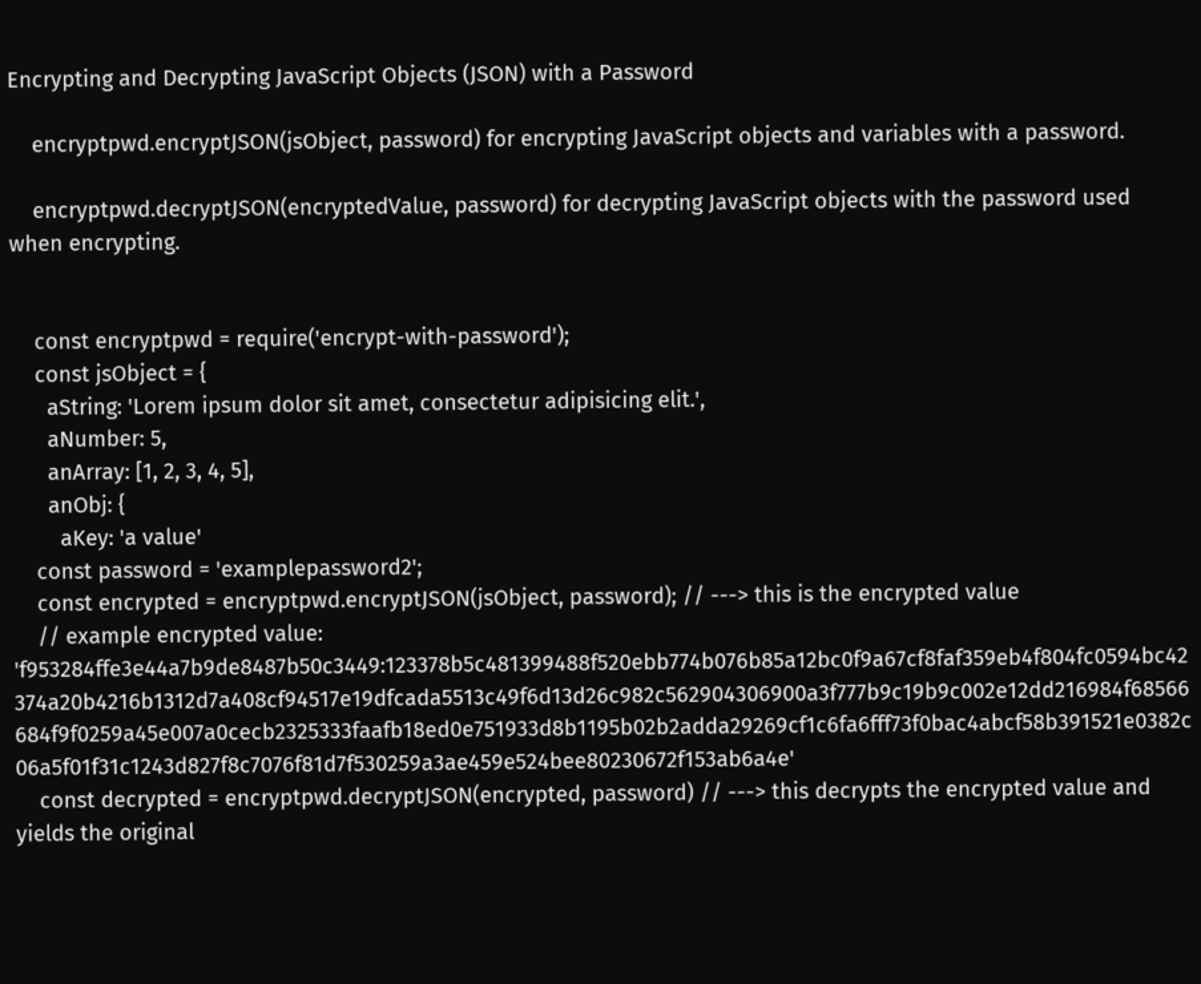Encrypting and Decrypting JavaScript Objects (JSON) with a Password

    encryptpwd.encryptJSON(jsObject, password) for encrypting JavaScript objects and variables with a password.

    encryptpwd.decryptJSON(encryptedValue, password) for decrypting JavaScript objects with the password used when encrypting.


    const encryptpwd = require('encrypt-with-password');
    const jsObject = {
      aString: 'Lorem ipsum dolor sit amet, consectetur adipisicing elit.',
      aNumber: 5,
      anArray: [1, 2, 3, 4, 5],
      anObj: {
        aKey: 'a value'
    const password = 'examplepassword2';
    const encrypted = encryptpwd.encryptJSON(jsObject, password); // ---> this is the encrypted value
    // example encrypted value: 'f953284ffe3e44a7b9de8487b50c3449:123378b5c481399488f520ebb774b076b85a12bc0f9a67cf8faf359eb4f804fc0594bc42374a20b4216b1312d7a408cf94517e19dfcada5513c49f6d13d26c982c562904306900a3f777b9c19b9c002e12dd216984f68566684f9f0259a45e007a0cecb2325333faafb18ed0e751933d8b1195b02b2adda29269cf1c6fa6fff73f0bac4abcf58b391521e0382c06a5f01f31c1243d827f8c7076f81d7f530259a3ae459e524bee80230672f153ab6a4e'
    const decrypted = encryptpwd.decryptJSON(encrypted, password) // ---> this decrypts the encrypted value and yields the original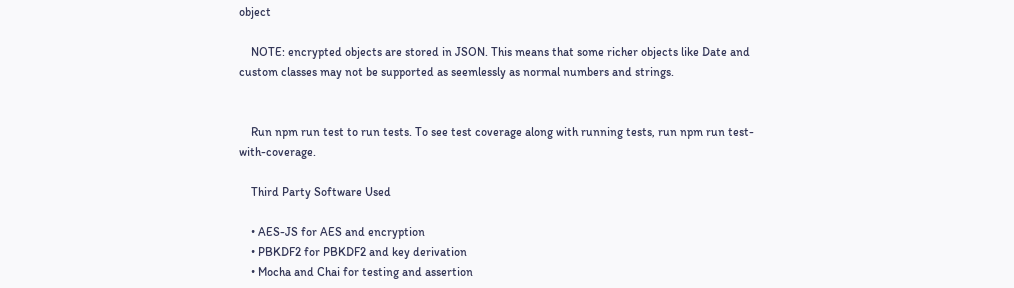object

    NOTE: encrypted objects are stored in JSON. This means that some richer objects like Date and custom classes may not be supported as seemlessly as normal numbers and strings.


    Run npm run test to run tests. To see test coverage along with running tests, run npm run test-with-coverage.

    Third Party Software Used

    • AES-JS for AES and encryption
    • PBKDF2 for PBKDF2 and key derivation
    • Mocha and Chai for testing and assertion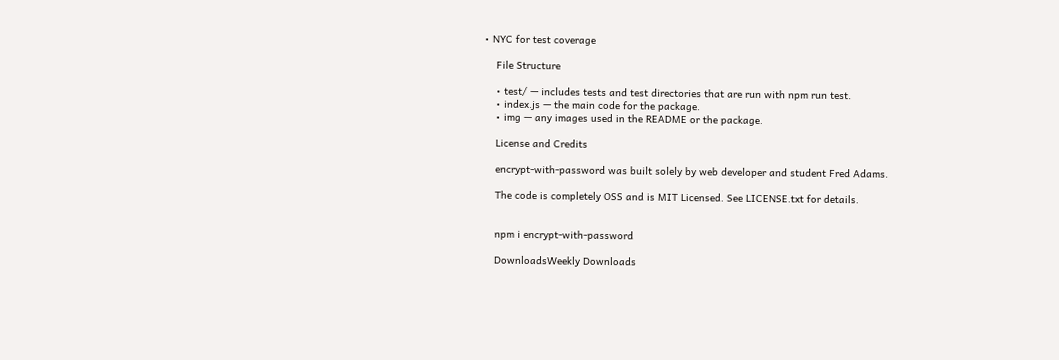• NYC for test coverage

    File Structure

    • test/ — includes tests and test directories that are run with npm run test.
    • index.js — the main code for the package.
    • img — any images used in the README or the package.

    License and Credits

    encrypt-with-password was built solely by web developer and student Fred Adams.

    The code is completely OSS and is MIT Licensed. See LICENSE.txt for details.


    npm i encrypt-with-password

    DownloadsWeekly Downloads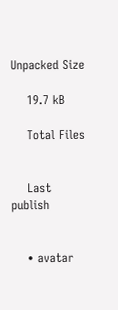Unpacked Size

    19.7 kB

    Total Files


    Last publish


    • avatar